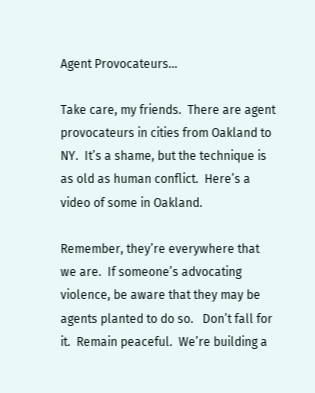Agent Provocateurs…

Take care, my friends.  There are agent provocateurs in cities from Oakland to NY.  It’s a shame, but the technique is as old as human conflict.  Here’s a video of some in Oakland.

Remember, they’re everywhere that we are.  If someone’s advocating violence, be aware that they may be agents planted to do so.   Don’t fall for it.  Remain peaceful.  We’re building a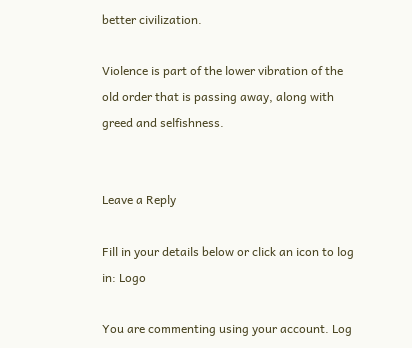better civilization.

Violence is part of the lower vibration of the old order that is passing away, along with greed and selfishness.


Leave a Reply

Fill in your details below or click an icon to log in: Logo

You are commenting using your account. Log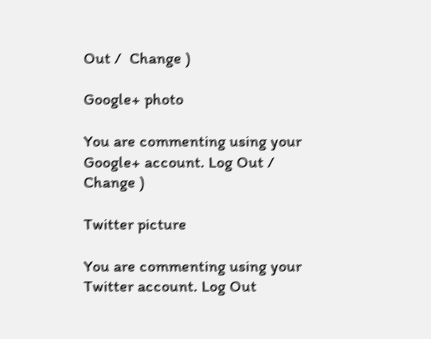Out /  Change )

Google+ photo

You are commenting using your Google+ account. Log Out /  Change )

Twitter picture

You are commenting using your Twitter account. Log Out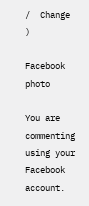/  Change )

Facebook photo

You are commenting using your Facebook account.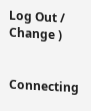Log Out /  Change )


Connecting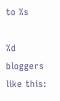to %s

%d bloggers like this: